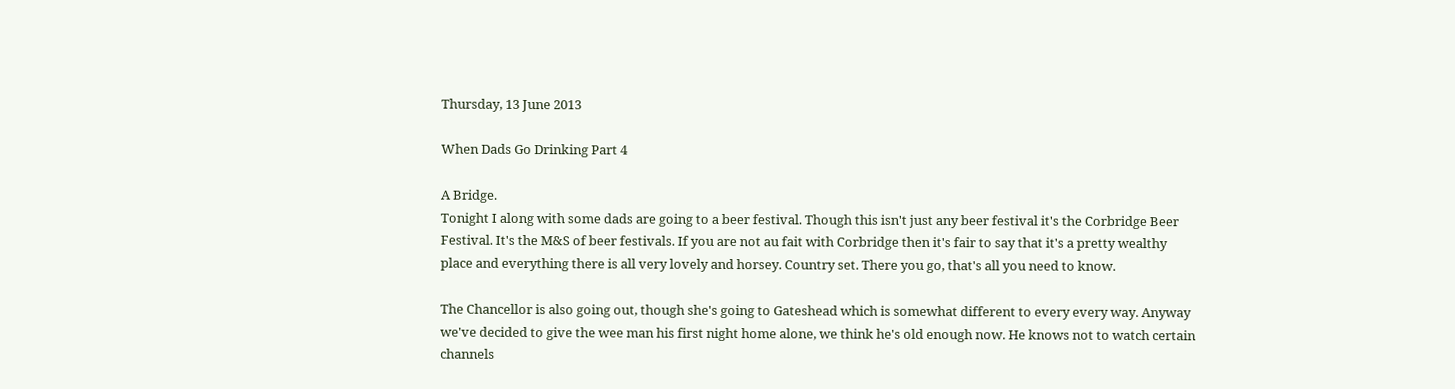Thursday, 13 June 2013

When Dads Go Drinking Part 4

A Bridge.
Tonight I along with some dads are going to a beer festival. Though this isn't just any beer festival it's the Corbridge Beer Festival. It's the M&S of beer festivals. If you are not au fait with Corbridge then it's fair to say that it's a pretty wealthy place and everything there is all very lovely and horsey. Country set. There you go, that's all you need to know.

The Chancellor is also going out, though she's going to Gateshead which is somewhat different to every every way. Anyway we've decided to give the wee man his first night home alone, we think he's old enough now. He knows not to watch certain channels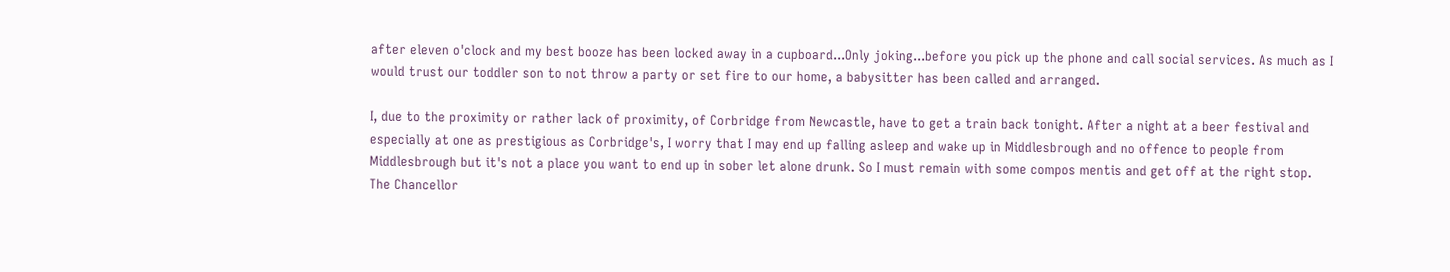after eleven o'clock and my best booze has been locked away in a cupboard...Only joking...before you pick up the phone and call social services. As much as I would trust our toddler son to not throw a party or set fire to our home, a babysitter has been called and arranged.

I, due to the proximity or rather lack of proximity, of Corbridge from Newcastle, have to get a train back tonight. After a night at a beer festival and especially at one as prestigious as Corbridge's, I worry that I may end up falling asleep and wake up in Middlesbrough and no offence to people from Middlesbrough but it's not a place you want to end up in sober let alone drunk. So I must remain with some compos mentis and get off at the right stop. The Chancellor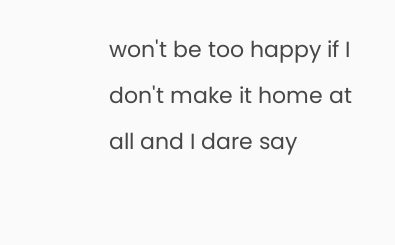won't be too happy if I don't make it home at all and I dare say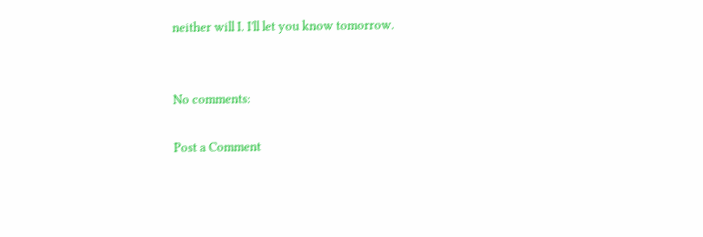neither will I. I'll let you know tomorrow.


No comments:

Post a Comment